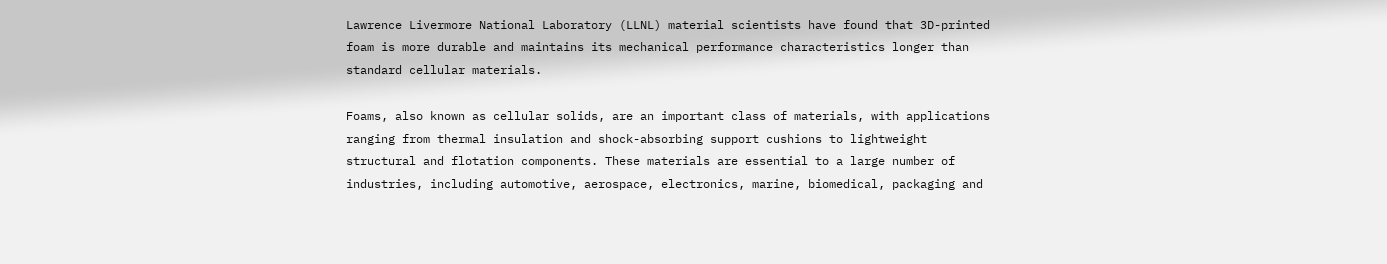Lawrence Livermore National Laboratory (LLNL) material scientists have found that 3D-printed foam is more durable and maintains its mechanical performance characteristics longer than standard cellular materials.

Foams, also known as cellular solids, are an important class of materials, with applications ranging from thermal insulation and shock-absorbing support cushions to lightweight structural and flotation components. These materials are essential to a large number of industries, including automotive, aerospace, electronics, marine, biomedical, packaging and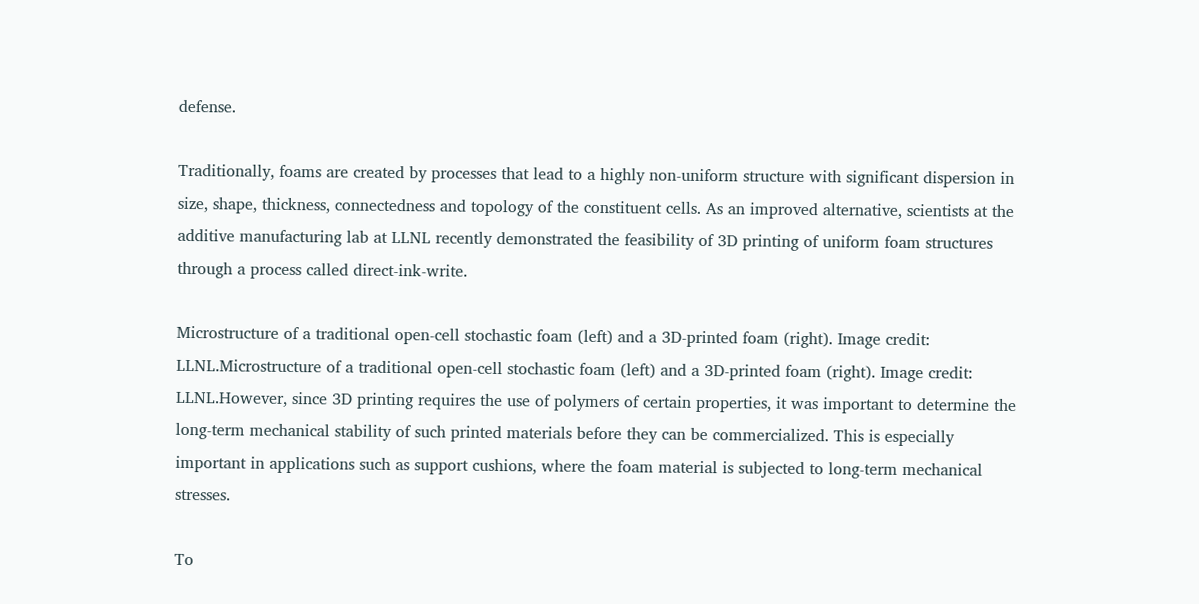defense.

Traditionally, foams are created by processes that lead to a highly non-uniform structure with significant dispersion in size, shape, thickness, connectedness and topology of the constituent cells. As an improved alternative, scientists at the additive manufacturing lab at LLNL recently demonstrated the feasibility of 3D printing of uniform foam structures through a process called direct-ink-write.

Microstructure of a traditional open-cell stochastic foam (left) and a 3D-printed foam (right). Image credit: LLNL.Microstructure of a traditional open-cell stochastic foam (left) and a 3D-printed foam (right). Image credit: LLNL.However, since 3D printing requires the use of polymers of certain properties, it was important to determine the long-term mechanical stability of such printed materials before they can be commercialized. This is especially important in applications such as support cushions, where the foam material is subjected to long-term mechanical stresses.

To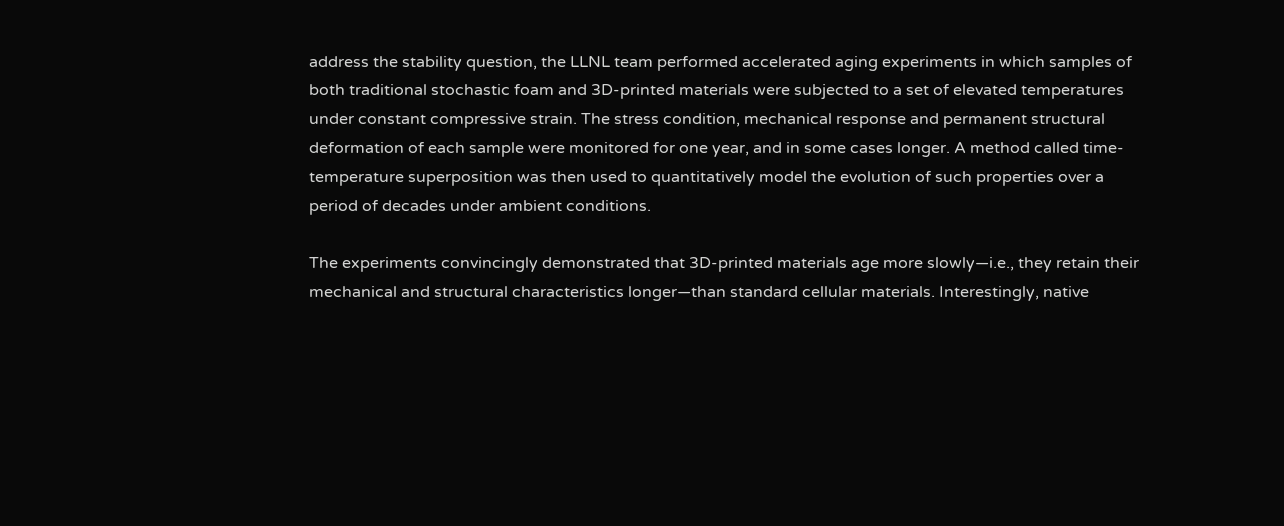address the stability question, the LLNL team performed accelerated aging experiments in which samples of both traditional stochastic foam and 3D-printed materials were subjected to a set of elevated temperatures under constant compressive strain. The stress condition, mechanical response and permanent structural deformation of each sample were monitored for one year, and in some cases longer. A method called time-temperature superposition was then used to quantitatively model the evolution of such properties over a period of decades under ambient conditions.

The experiments convincingly demonstrated that 3D-printed materials age more slowly—i.e., they retain their mechanical and structural characteristics longer—than standard cellular materials. Interestingly, native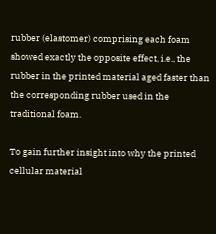rubber (elastomer) comprising each foam showed exactly the opposite effect, i.e., the rubber in the printed material aged faster than the corresponding rubber used in the traditional foam.

To gain further insight into why the printed cellular material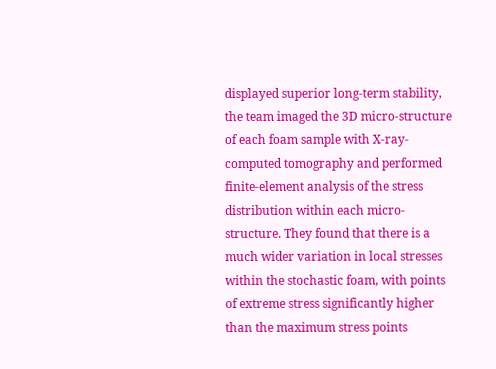displayed superior long-term stability, the team imaged the 3D micro-structure of each foam sample with X-ray-computed tomography and performed finite-element analysis of the stress distribution within each micro-structure. They found that there is a much wider variation in local stresses within the stochastic foam, with points of extreme stress significantly higher than the maximum stress points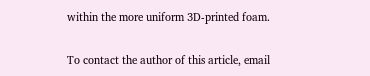within the more uniform 3D-printed foam.

To contact the author of this article, email